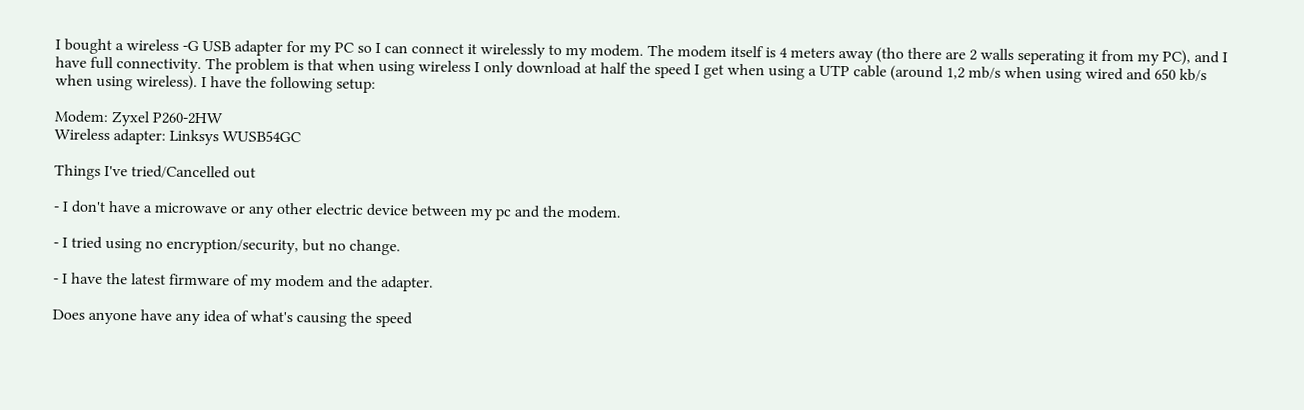I bought a wireless -G USB adapter for my PC so I can connect it wirelessly to my modem. The modem itself is 4 meters away (tho there are 2 walls seperating it from my PC), and I have full connectivity. The problem is that when using wireless I only download at half the speed I get when using a UTP cable (around 1,2 mb/s when using wired and 650 kb/s when using wireless). I have the following setup:

Modem: Zyxel P260-2HW
Wireless adapter: Linksys WUSB54GC

Things I've tried/Cancelled out

- I don't have a microwave or any other electric device between my pc and the modem.

- I tried using no encryption/security, but no change.

- I have the latest firmware of my modem and the adapter.

Does anyone have any idea of what's causing the speed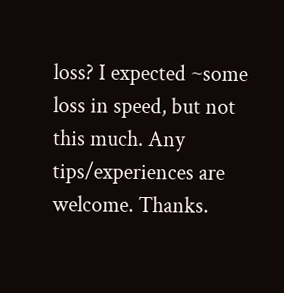loss? I expected ~some loss in speed, but not this much. Any tips/experiences are welcome. Thanks.